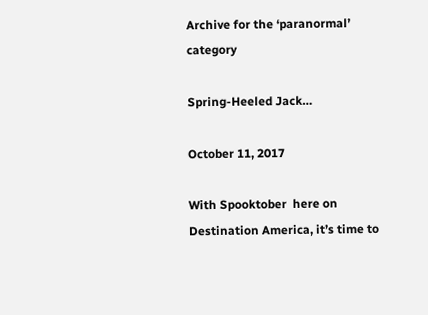Archive for the ‘paranormal’ category

Spring-Heeled Jack…

October 11, 2017

With Spooktober  here on Destination America, it’s time to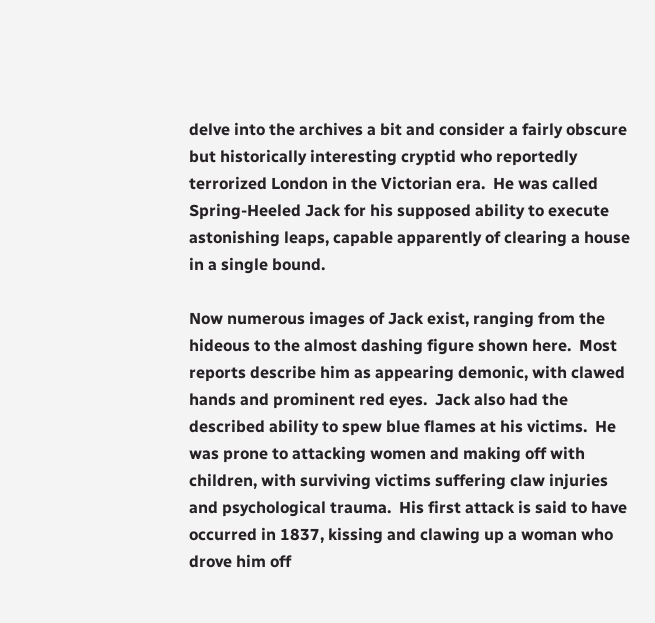delve into the archives a bit and consider a fairly obscure but historically interesting cryptid who reportedly terrorized London in the Victorian era.  He was called Spring-Heeled Jack for his supposed ability to execute astonishing leaps, capable apparently of clearing a house in a single bound.

Now numerous images of Jack exist, ranging from the hideous to the almost dashing figure shown here.  Most reports describe him as appearing demonic, with clawed hands and prominent red eyes.  Jack also had the described ability to spew blue flames at his victims.  He was prone to attacking women and making off with children, with surviving victims suffering claw injuries and psychological trauma.  His first attack is said to have occurred in 1837, kissing and clawing up a woman who drove him off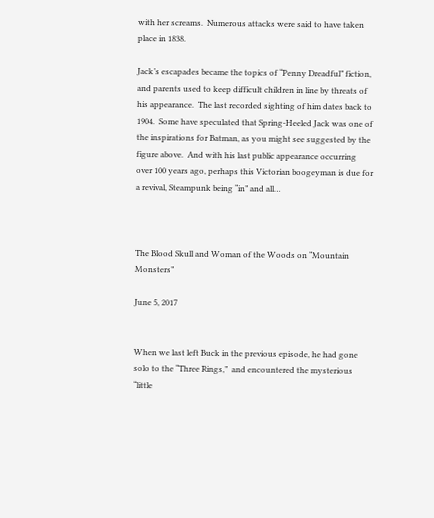with her screams.  Numerous attacks were said to have taken place in 1838.

Jack’s escapades became the topics of “Penny Dreadful” fiction, and parents used to keep difficult children in line by threats of his appearance.  The last recorded sighting of him dates back to 1904.  Some have speculated that Spring-Heeled Jack was one of the inspirations for Batman, as you might see suggested by the figure above.  And with his last public appearance occurring over 100 years ago, perhaps this Victorian boogeyman is due for a revival, Steampunk being “in” and all…



The Blood Skull and Woman of the Woods on “Mountain Monsters”

June 5, 2017


When we last left Buck in the previous episode, he had gone solo to the “Three Rings,”  and encountered the mysterious “little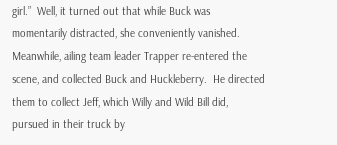girl.”  Well, it turned out that while Buck was momentarily distracted, she conveniently vanished. Meanwhile, ailing team leader Trapper re-entered the scene, and collected Buck and Huckleberry.  He directed them to collect Jeff, which Willy and Wild Bill did, pursued in their truck by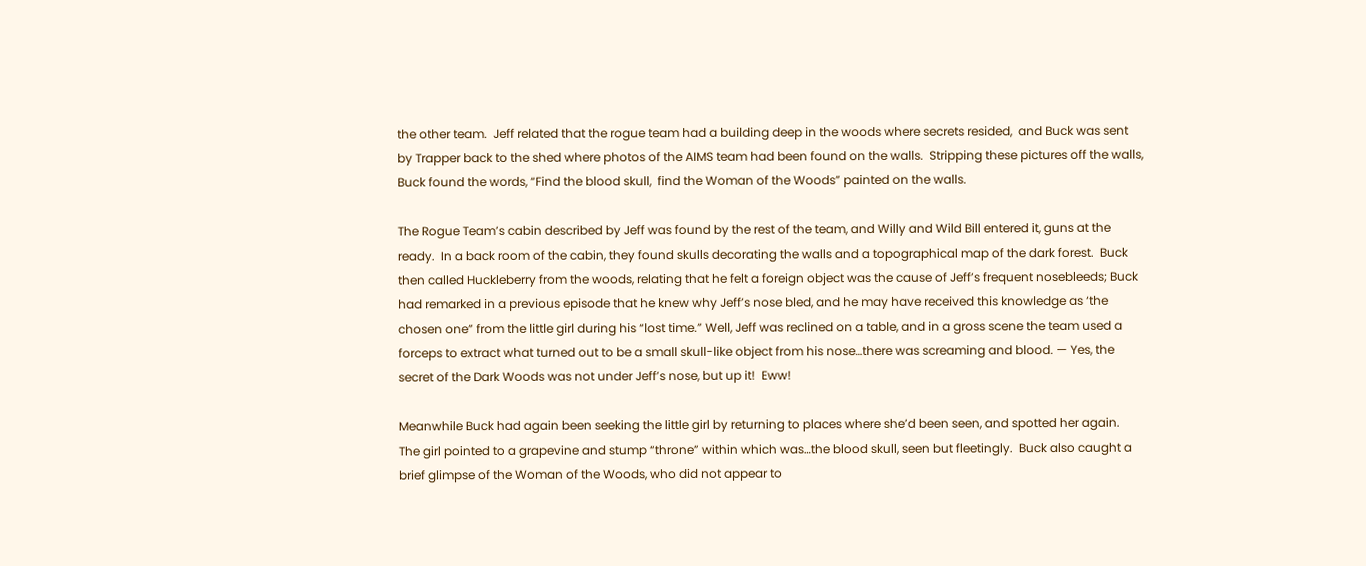the other team.  Jeff related that the rogue team had a building deep in the woods where secrets resided,  and Buck was sent by Trapper back to the shed where photos of the AIMS team had been found on the walls.  Stripping these pictures off the walls, Buck found the words, “Find the blood skull,  find the Woman of the Woods” painted on the walls.

The Rogue Team’s cabin described by Jeff was found by the rest of the team, and Willy and Wild Bill entered it, guns at the ready.  In a back room of the cabin, they found skulls decorating the walls and a topographical map of the dark forest.  Buck then called Huckleberry from the woods, relating that he felt a foreign object was the cause of Jeff’s frequent nosebleeds; Buck had remarked in a previous episode that he knew why Jeff’s nose bled, and he may have received this knowledge as ‘the chosen one” from the little girl during his “lost time.” Well, Jeff was reclined on a table, and in a gross scene the team used a forceps to extract what turned out to be a small skull-like object from his nose…there was screaming and blood. — Yes, the secret of the Dark Woods was not under Jeff’s nose, but up it!  Eww!

Meanwhile Buck had again been seeking the little girl by returning to places where she’d been seen, and spotted her again.  The girl pointed to a grapevine and stump “throne” within which was…the blood skull, seen but fleetingly.  Buck also caught a brief glimpse of the Woman of the Woods, who did not appear to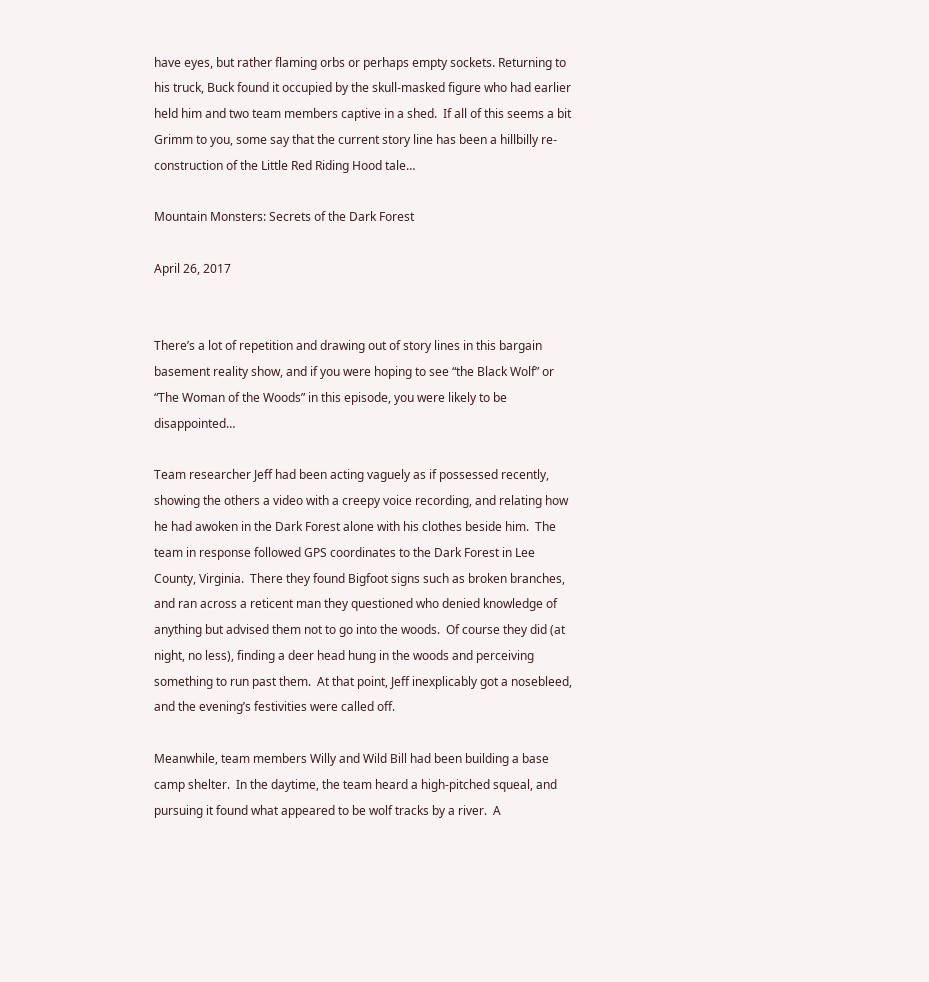have eyes, but rather flaming orbs or perhaps empty sockets. Returning to his truck, Buck found it occupied by the skull-masked figure who had earlier held him and two team members captive in a shed.  If all of this seems a bit Grimm to you, some say that the current story line has been a hillbilly re-construction of the Little Red Riding Hood tale…

Mountain Monsters: Secrets of the Dark Forest

April 26, 2017


There’s a lot of repetition and drawing out of story lines in this bargain basement reality show, and if you were hoping to see “the Black Wolf” or “The Woman of the Woods” in this episode, you were likely to be disappointed…

Team researcher Jeff had been acting vaguely as if possessed recently, showing the others a video with a creepy voice recording, and relating how he had awoken in the Dark Forest alone with his clothes beside him.  The team in response followed GPS coordinates to the Dark Forest in Lee County, Virginia.  There they found Bigfoot signs such as broken branches, and ran across a reticent man they questioned who denied knowledge of anything but advised them not to go into the woods.  Of course they did (at night, no less), finding a deer head hung in the woods and perceiving something to run past them.  At that point, Jeff inexplicably got a nosebleed, and the evening’s festivities were called off.

Meanwhile, team members Willy and Wild Bill had been building a base camp shelter.  In the daytime, the team heard a high-pitched squeal, and pursuing it found what appeared to be wolf tracks by a river.  A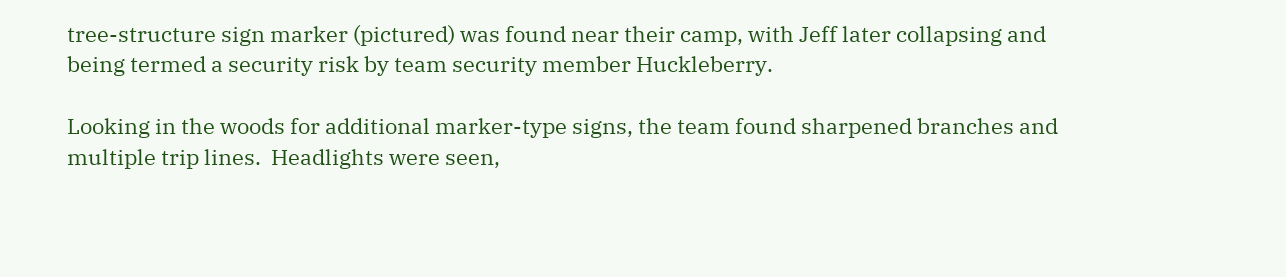tree-structure sign marker (pictured) was found near their camp, with Jeff later collapsing and being termed a security risk by team security member Huckleberry.

Looking in the woods for additional marker-type signs, the team found sharpened branches and multiple trip lines.  Headlights were seen,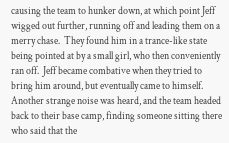causing the team to hunker down, at which point Jeff wigged out further, running off and leading them on a merry chase.  They found him in a trance-like state being pointed at by a small girl, who then conveniently ran off.  Jeff became combative when they tried to bring him around, but eventually came to himself.  Another strange noise was heard, and the team headed back to their base camp, finding someone sitting there who said that the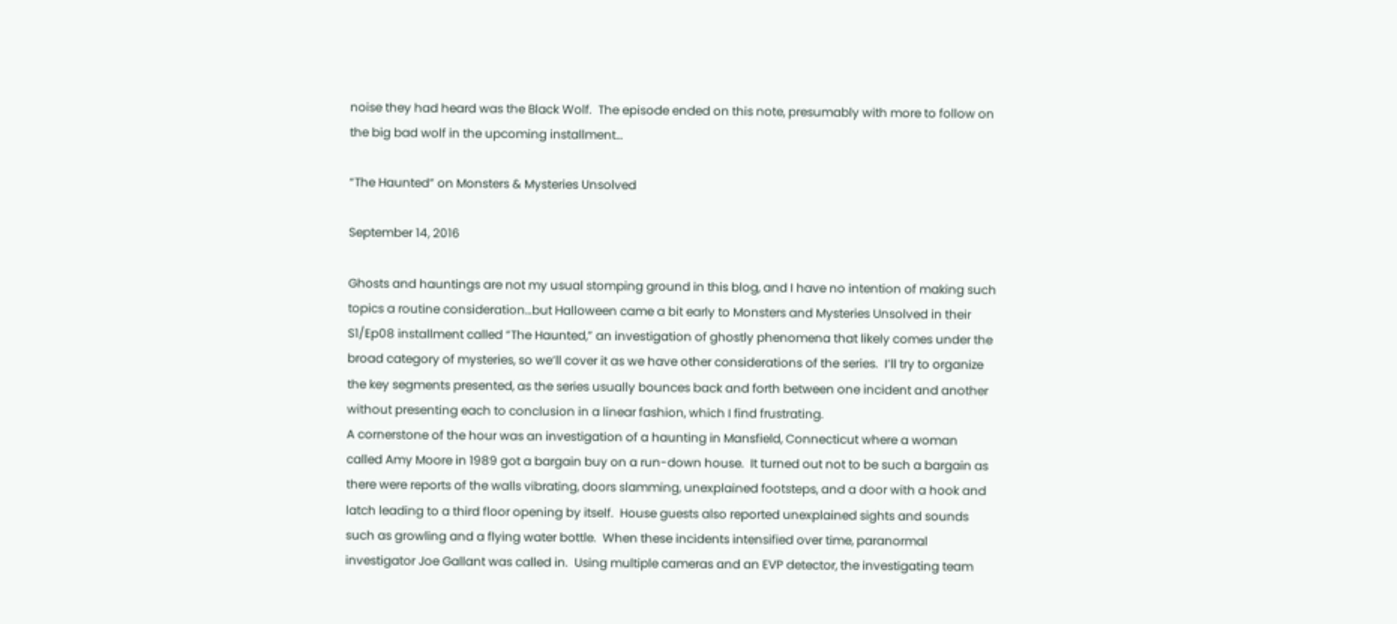noise they had heard was the Black Wolf.  The episode ended on this note, presumably with more to follow on the big bad wolf in the upcoming installment…

“The Haunted” on Monsters & Mysteries Unsolved

September 14, 2016

Ghosts and hauntings are not my usual stomping ground in this blog, and I have no intention of making such topics a routine consideration…but Halloween came a bit early to Monsters and Mysteries Unsolved in their S1/Ep08 installment called “The Haunted,” an investigation of ghostly phenomena that likely comes under the broad category of mysteries, so we’ll cover it as we have other considerations of the series.  I’ll try to organize the key segments presented, as the series usually bounces back and forth between one incident and another without presenting each to conclusion in a linear fashion, which I find frustrating.
A cornerstone of the hour was an investigation of a haunting in Mansfield, Connecticut where a woman called Amy Moore in 1989 got a bargain buy on a run-down house.  It turned out not to be such a bargain as there were reports of the walls vibrating, doors slamming, unexplained footsteps, and a door with a hook and latch leading to a third floor opening by itself.  House guests also reported unexplained sights and sounds such as growling and a flying water bottle.  When these incidents intensified over time, paranormal investigator Joe Gallant was called in.  Using multiple cameras and an EVP detector, the investigating team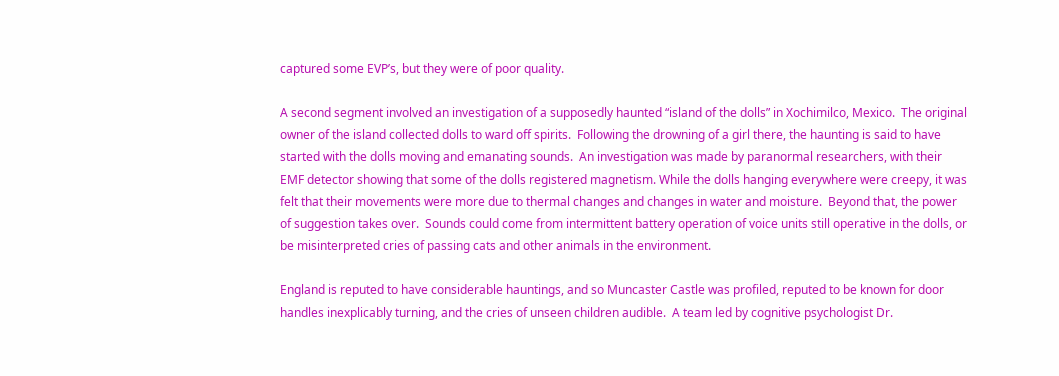captured some EVP’s, but they were of poor quality.

A second segment involved an investigation of a supposedly haunted “island of the dolls” in Xochimilco, Mexico.  The original owner of the island collected dolls to ward off spirits.  Following the drowning of a girl there, the haunting is said to have started with the dolls moving and emanating sounds.  An investigation was made by paranormal researchers, with their EMF detector showing that some of the dolls registered magnetism. While the dolls hanging everywhere were creepy, it was felt that their movements were more due to thermal changes and changes in water and moisture.  Beyond that, the power of suggestion takes over.  Sounds could come from intermittent battery operation of voice units still operative in the dolls, or be misinterpreted cries of passing cats and other animals in the environment.

England is reputed to have considerable hauntings, and so Muncaster Castle was profiled, reputed to be known for door handles inexplicably turning, and the cries of unseen children audible.  A team led by cognitive psychologist Dr.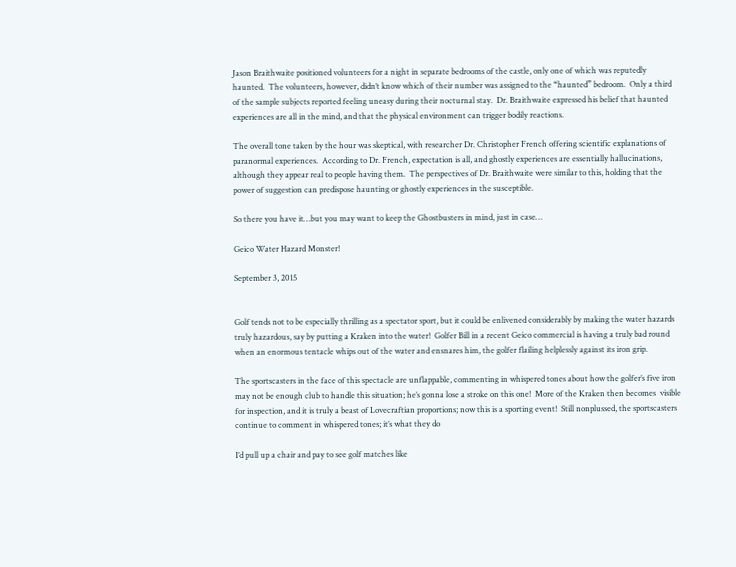Jason Braithwaite positioned volunteers for a night in separate bedrooms of the castle, only one of which was reputedly haunted.  The volunteers, however, didn’t know which of their number was assigned to the “haunted” bedroom.  Only a third of the sample subjects reported feeling uneasy during their nocturnal stay.  Dr. Braithwaite expressed his belief that haunted experiences are all in the mind, and that the physical environment can trigger bodily reactions.

The overall tone taken by the hour was skeptical, with researcher Dr. Christopher French offering scientific explanations of paranormal experiences.  According to Dr. French, expectation is all, and ghostly experiences are essentially hallucinations, although they appear real to people having them.  The perspectives of Dr. Braithwaite were similar to this, holding that the power of suggestion can predispose haunting or ghostly experiences in the susceptible.

So there you have it…but you may want to keep the Ghostbusters in mind, just in case…

Geico Water Hazard Monster!

September 3, 2015


Golf tends not to be especially thrilling as a spectator sport, but it could be enlivened considerably by making the water hazards truly hazardous, say by putting a Kraken into the water!  Golfer Bill in a recent Geico commercial is having a truly bad round when an enormous tentacle whips out of the water and ensnares him, the golfer flailing helplessly against its iron grip.

The sportscasters in the face of this spectacle are unflappable, commenting in whispered tones about how the golfer’s five iron may not be enough club to handle this situation; he’s gonna lose a stroke on this one!  More of the Kraken then becomes  visible for inspection, and it is truly a beast of Lovecraftian proportions; now this is a sporting event!  Still nonplussed, the sportscasters continue to comment in whispered tones; it’s what they do

I’d pull up a chair and pay to see golf matches like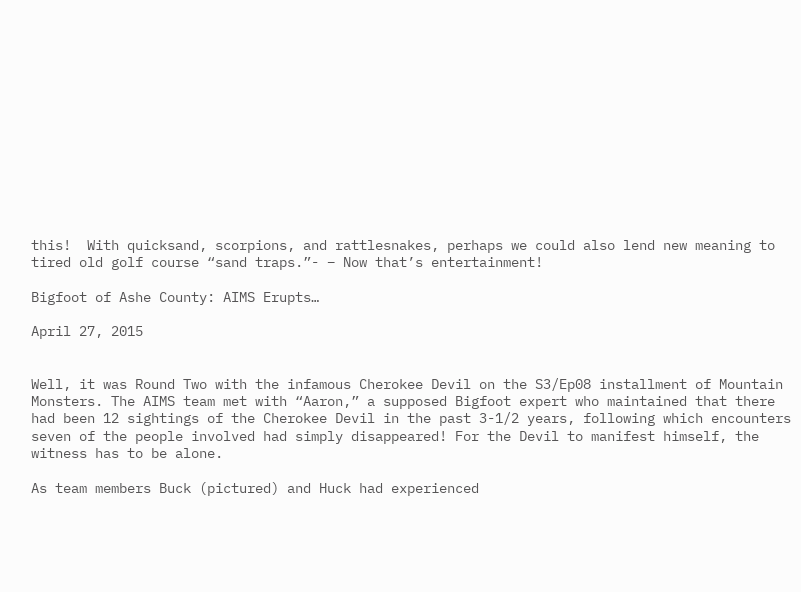this!  With quicksand, scorpions, and rattlesnakes, perhaps we could also lend new meaning to tired old golf course “sand traps.”- – Now that’s entertainment!

Bigfoot of Ashe County: AIMS Erupts…

April 27, 2015


Well, it was Round Two with the infamous Cherokee Devil on the S3/Ep08 installment of Mountain Monsters. The AIMS team met with “Aaron,” a supposed Bigfoot expert who maintained that there had been 12 sightings of the Cherokee Devil in the past 3-1/2 years, following which encounters seven of the people involved had simply disappeared! For the Devil to manifest himself, the witness has to be alone.

As team members Buck (pictured) and Huck had experienced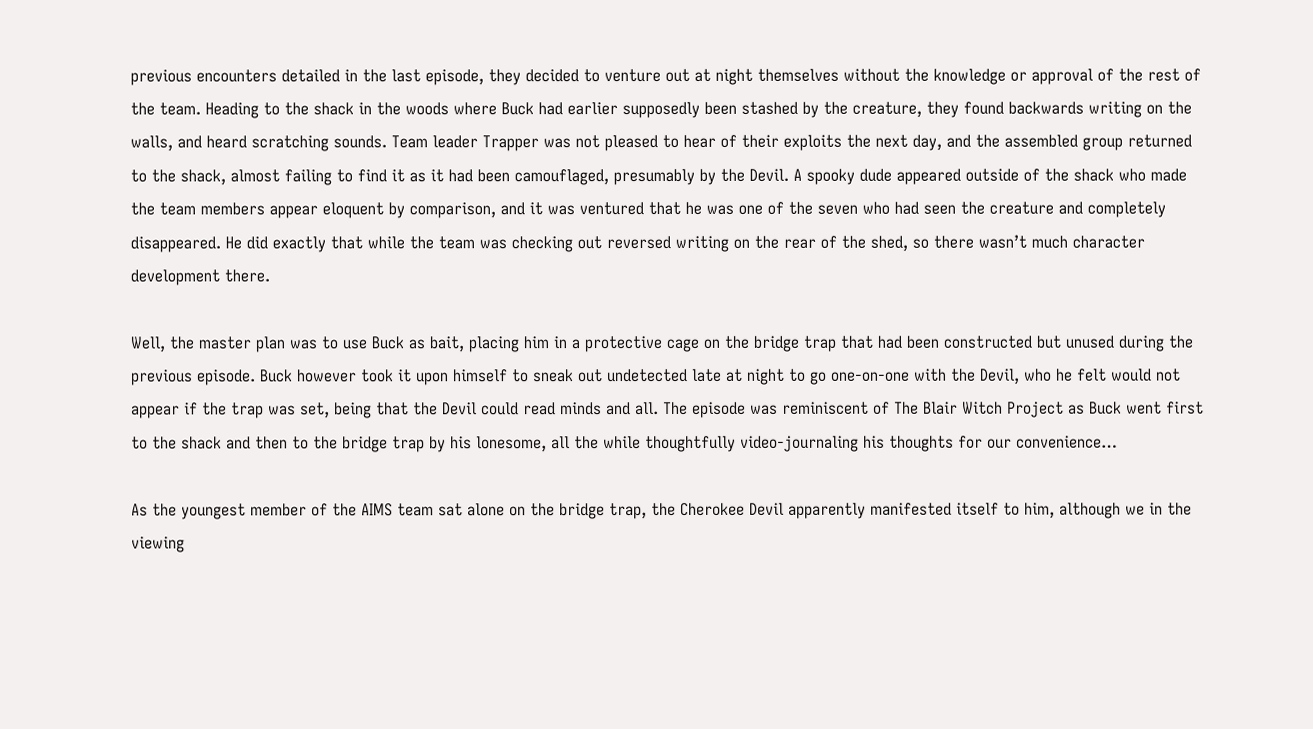previous encounters detailed in the last episode, they decided to venture out at night themselves without the knowledge or approval of the rest of the team. Heading to the shack in the woods where Buck had earlier supposedly been stashed by the creature, they found backwards writing on the walls, and heard scratching sounds. Team leader Trapper was not pleased to hear of their exploits the next day, and the assembled group returned to the shack, almost failing to find it as it had been camouflaged, presumably by the Devil. A spooky dude appeared outside of the shack who made the team members appear eloquent by comparison, and it was ventured that he was one of the seven who had seen the creature and completely disappeared. He did exactly that while the team was checking out reversed writing on the rear of the shed, so there wasn’t much character development there.

Well, the master plan was to use Buck as bait, placing him in a protective cage on the bridge trap that had been constructed but unused during the previous episode. Buck however took it upon himself to sneak out undetected late at night to go one-on-one with the Devil, who he felt would not appear if the trap was set, being that the Devil could read minds and all. The episode was reminiscent of The Blair Witch Project as Buck went first to the shack and then to the bridge trap by his lonesome, all the while thoughtfully video-journaling his thoughts for our convenience…

As the youngest member of the AIMS team sat alone on the bridge trap, the Cherokee Devil apparently manifested itself to him, although we in the viewing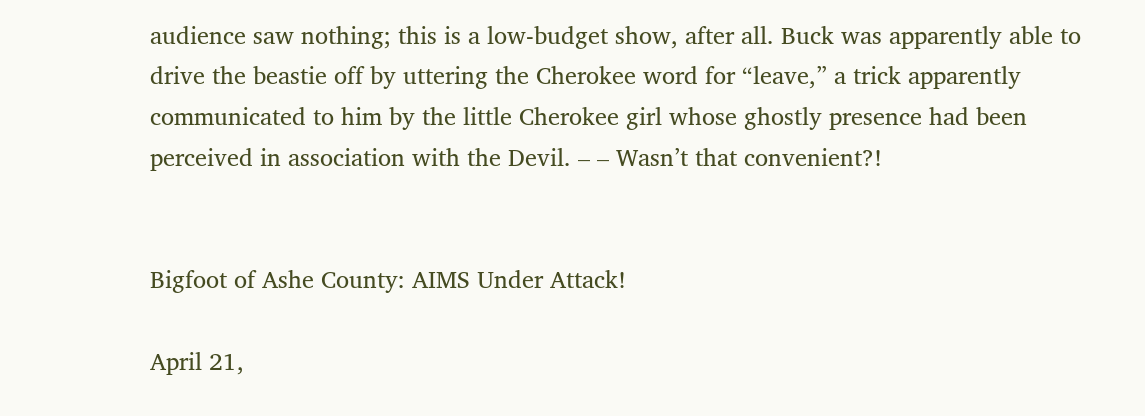audience saw nothing; this is a low-budget show, after all. Buck was apparently able to drive the beastie off by uttering the Cherokee word for “leave,” a trick apparently communicated to him by the little Cherokee girl whose ghostly presence had been perceived in association with the Devil. – – Wasn’t that convenient?!


Bigfoot of Ashe County: AIMS Under Attack!

April 21,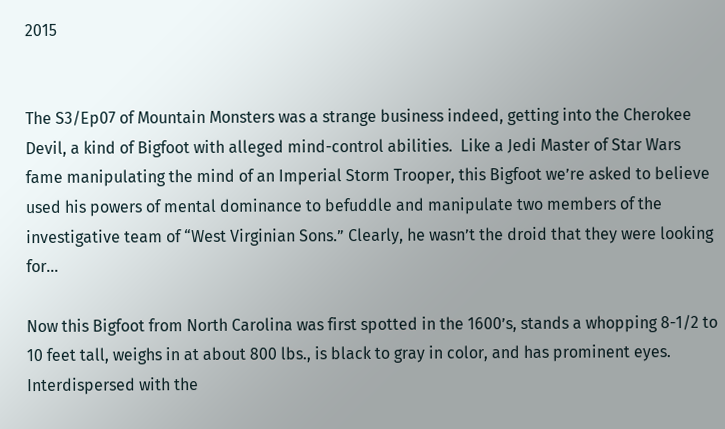2015


The S3/Ep07 of Mountain Monsters was a strange business indeed, getting into the Cherokee Devil, a kind of Bigfoot with alleged mind-control abilities.  Like a Jedi Master of Star Wars fame manipulating the mind of an Imperial Storm Trooper, this Bigfoot we’re asked to believe used his powers of mental dominance to befuddle and manipulate two members of the investigative team of “West Virginian Sons.” Clearly, he wasn’t the droid that they were looking for…

Now this Bigfoot from North Carolina was first spotted in the 1600’s, stands a whopping 8-1/2 to 10 feet tall, weighs in at about 800 lbs., is black to gray in color, and has prominent eyes.  Interdispersed with the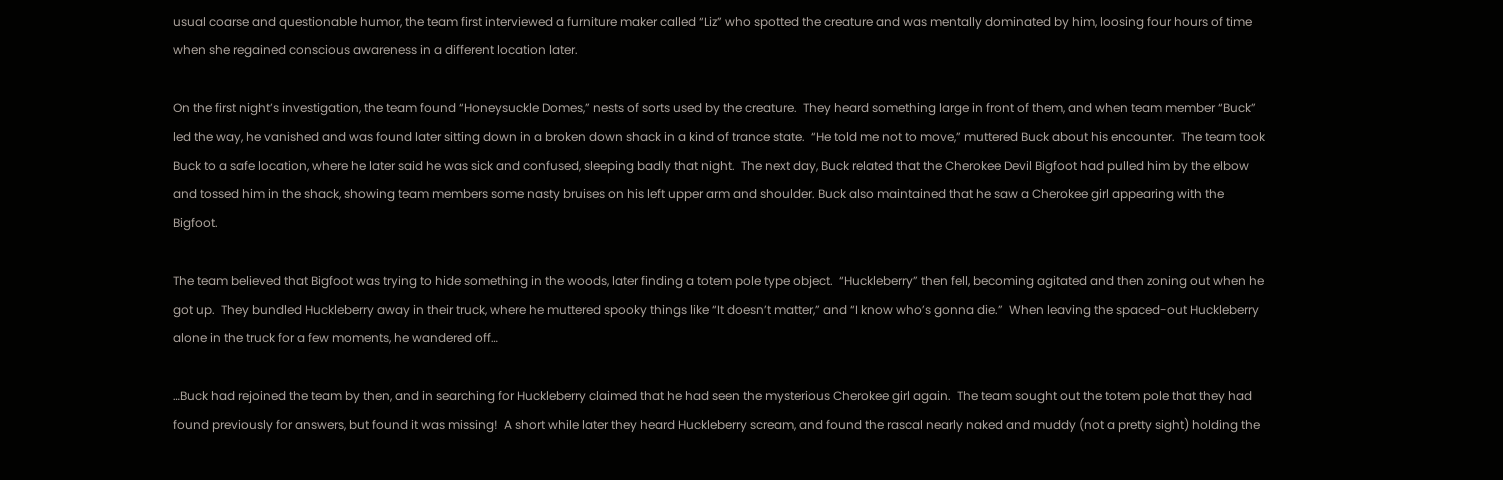usual coarse and questionable humor, the team first interviewed a furniture maker called “Liz” who spotted the creature and was mentally dominated by him, loosing four hours of time when she regained conscious awareness in a different location later.

On the first night’s investigation, the team found “Honeysuckle Domes,” nests of sorts used by the creature.  They heard something large in front of them, and when team member “Buck” led the way, he vanished and was found later sitting down in a broken down shack in a kind of trance state.  “He told me not to move,” muttered Buck about his encounter.  The team took Buck to a safe location, where he later said he was sick and confused, sleeping badly that night.  The next day, Buck related that the Cherokee Devil Bigfoot had pulled him by the elbow and tossed him in the shack, showing team members some nasty bruises on his left upper arm and shoulder. Buck also maintained that he saw a Cherokee girl appearing with the Bigfoot.

The team believed that Bigfoot was trying to hide something in the woods, later finding a totem pole type object.  “Huckleberry” then fell, becoming agitated and then zoning out when he got up.  They bundled Huckleberry away in their truck, where he muttered spooky things like “It doesn’t matter,” and “I know who’s gonna die.”  When leaving the spaced-out Huckleberry alone in the truck for a few moments, he wandered off…

…Buck had rejoined the team by then, and in searching for Huckleberry claimed that he had seen the mysterious Cherokee girl again.  The team sought out the totem pole that they had found previously for answers, but found it was missing!  A short while later they heard Huckleberry scream, and found the rascal nearly naked and muddy (not a pretty sight) holding the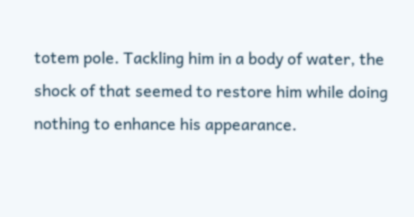totem pole. Tackling him in a body of water, the shock of that seemed to restore him while doing nothing to enhance his appearance.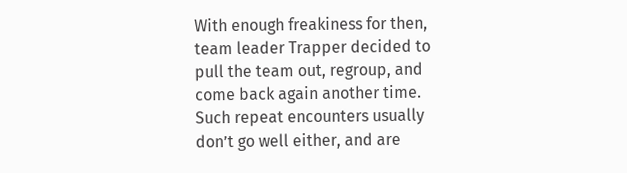With enough freakiness for then, team leader Trapper decided to pull the team out, regroup, and come back again another time.  Such repeat encounters usually don’t go well either, and are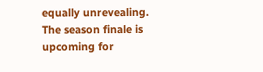equally unrevealing.  The season finale is upcoming for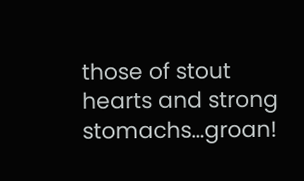those of stout hearts and strong stomachs…groan!